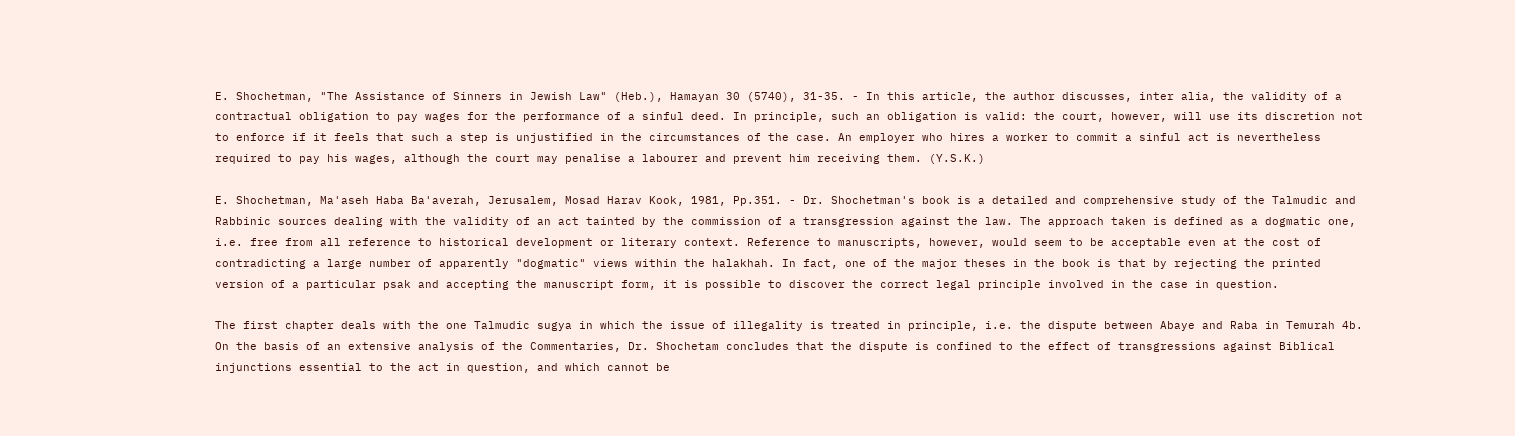E. Shochetman, "The Assistance of Sinners in Jewish Law" (Heb.), Hamayan 30 (5740), 31-35. - In this article, the author discusses, inter alia, the validity of a contractual obligation to pay wages for the performance of a sinful deed. In principle, such an obligation is valid: the court, however, will use its discretion not to enforce if it feels that such a step is unjustified in the circumstances of the case. An employer who hires a worker to commit a sinful act is nevertheless required to pay his wages, although the court may penalise a labourer and prevent him receiving them. (Y.S.K.)

E. Shochetman, Ma'aseh Haba Ba'averah, Jerusalem, Mosad Harav Kook, 1981, Pp.351. - Dr. Shochetman's book is a detailed and comprehensive study of the Talmudic and Rabbinic sources dealing with the validity of an act tainted by the commission of a transgression against the law. The approach taken is defined as a dogmatic one, i.e. free from all reference to historical development or literary context. Reference to manuscripts, however, would seem to be acceptable even at the cost of contradicting a large number of apparently "dogmatic" views within the halakhah. In fact, one of the major theses in the book is that by rejecting the printed version of a particular psak and accepting the manuscript form, it is possible to discover the correct legal principle involved in the case in question.

The first chapter deals with the one Talmudic sugya in which the issue of illegality is treated in principle, i.e. the dispute between Abaye and Raba in Temurah 4b. On the basis of an extensive analysis of the Commentaries, Dr. Shochetam concludes that the dispute is confined to the effect of transgressions against Biblical injunctions essential to the act in question, and which cannot be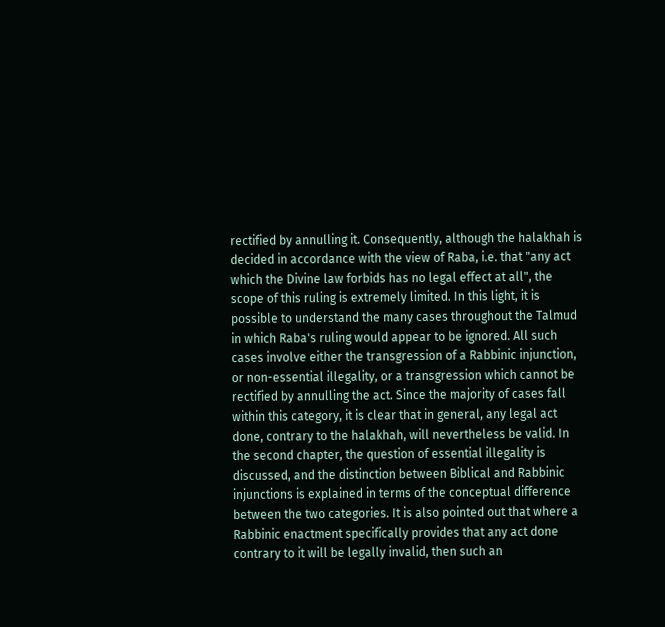rectified by annulling it. Consequently, although the halakhah is decided in accordance with the view of Raba, i.e. that "any act which the Divine law forbids has no legal effect at all", the scope of this ruling is extremely limited. In this light, it is possible to understand the many cases throughout the Talmud in which Raba's ruling would appear to be ignored. All such cases involve either the transgression of a Rabbinic injunction, or non-essential illegality, or a transgression which cannot be rectified by annulling the act. Since the majority of cases fall within this category, it is clear that in general, any legal act done, contrary to the halakhah, will nevertheless be valid. In the second chapter, the question of essential illegality is discussed, and the distinction between Biblical and Rabbinic injunctions is explained in terms of the conceptual difference between the two categories. It is also pointed out that where a Rabbinic enactment specifically provides that any act done contrary to it will be legally invalid, then such an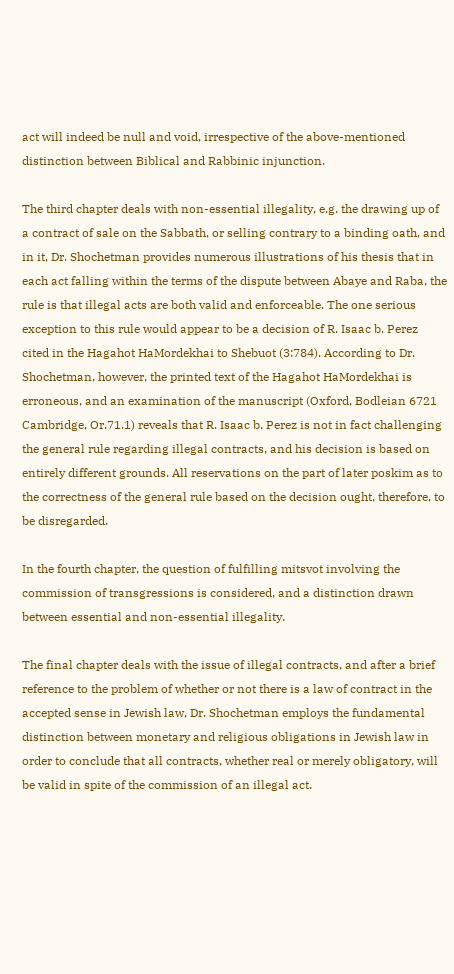act will indeed be null and void, irrespective of the above-mentioned distinction between Biblical and Rabbinic injunction.

The third chapter deals with non-essential illegality, e.g. the drawing up of a contract of sale on the Sabbath, or selling contrary to a binding oath, and in it, Dr. Shochetman provides numerous illustrations of his thesis that in each act falling within the terms of the dispute between Abaye and Raba, the rule is that illegal acts are both valid and enforceable. The one serious exception to this rule would appear to be a decision of R. Isaac b. Perez cited in the Hagahot HaMordekhai to Shebuot (3:784). According to Dr. Shochetman, however, the printed text of the Hagahot HaMordekhai is erroneous, and an examination of the manuscript (Oxford, Bodleian 6721 Cambridge, Or.71.1) reveals that R. Isaac b. Perez is not in fact challenging the general rule regarding illegal contracts, and his decision is based on entirely different grounds. All reservations on the part of later poskim as to the correctness of the general rule based on the decision ought, therefore, to be disregarded.

In the fourth chapter, the question of fulfilling mitsvot involving the commission of transgressions is considered, and a distinction drawn between essential and non-essential illegality.

The final chapter deals with the issue of illegal contracts, and after a brief reference to the problem of whether or not there is a law of contract in the accepted sense in Jewish law, Dr. Shochetman employs the fundamental distinction between monetary and religious obligations in Jewish law in order to conclude that all contracts, whether real or merely obligatory, will be valid in spite of the commission of an illegal act.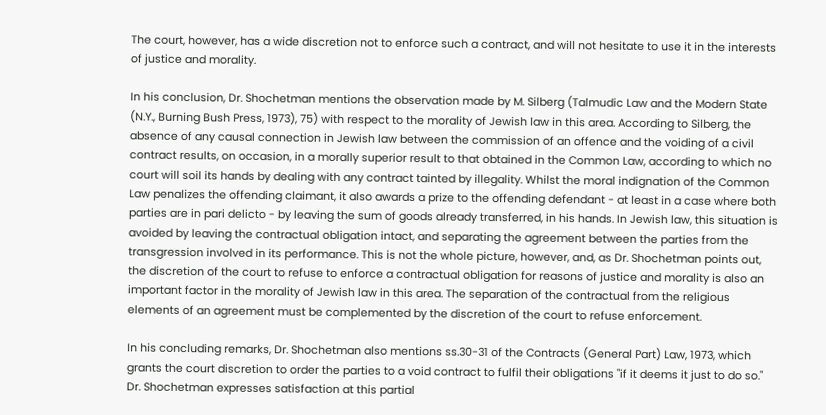The court, however, has a wide discretion not to enforce such a contract, and will not hesitate to use it in the interests of justice and morality.

In his conclusion, Dr. Shochetman mentions the observation made by M. Silberg (Talmudic Law and the Modern State (N.Y., Burning Bush Press, 1973), 75) with respect to the morality of Jewish law in this area. According to Silberg, the absence of any causal connection in Jewish law between the commission of an offence and the voiding of a civil contract results, on occasion, in a morally superior result to that obtained in the Common Law, according to which no court will soil its hands by dealing with any contract tainted by illegality. Whilst the moral indignation of the Common Law penalizes the offending claimant, it also awards a prize to the offending defendant - at least in a case where both parties are in pari delicto - by leaving the sum of goods already transferred, in his hands. In Jewish law, this situation is avoided by leaving the contractual obligation intact, and separating the agreement between the parties from the transgression involved in its performance. This is not the whole picture, however, and, as Dr. Shochetman points out, the discretion of the court to refuse to enforce a contractual obligation for reasons of justice and morality is also an important factor in the morality of Jewish law in this area. The separation of the contractual from the religious elements of an agreement must be complemented by the discretion of the court to refuse enforcement.

In his concluding remarks, Dr. Shochetman also mentions ss.30-31 of the Contracts (General Part) Law, 1973, which grants the court discretion to order the parties to a void contract to fulfil their obligations "if it deems it just to do so." Dr. Shochetman expresses satisfaction at this partial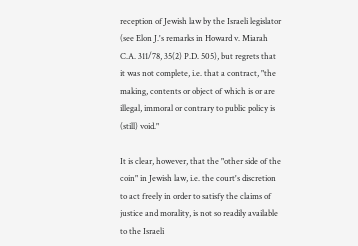reception of Jewish law by the Israeli legislator (see Elon J.'s remarks in Howard v. Miarah C.A. 311/78, 35(2) P.D. 505), but regrets that it was not complete, i.e. that a contract, "the making, contents or object of which is or are illegal, immoral or contrary to public policy is (still) void."

It is clear, however, that the "other side of the coin" in Jewish law, i.e. the court's discretion to act freely in order to satisfy the claims of justice and morality, is not so readily available to the Israeli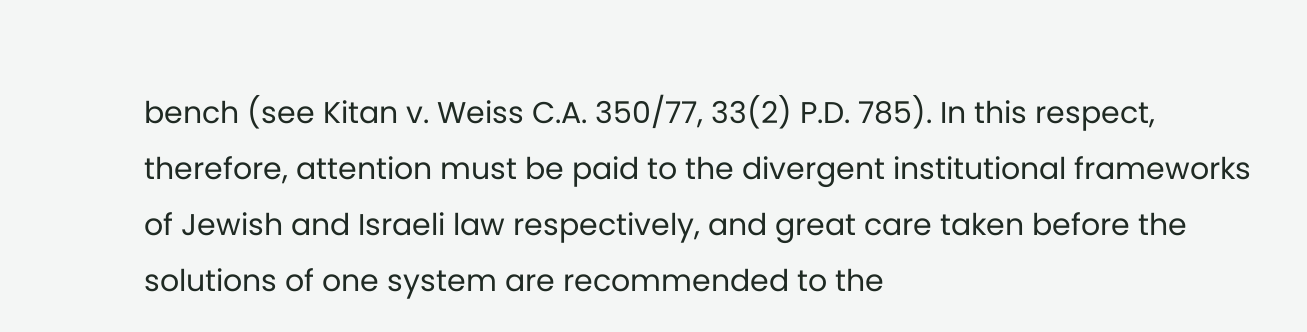bench (see Kitan v. Weiss C.A. 350/77, 33(2) P.D. 785). In this respect, therefore, attention must be paid to the divergent institutional frameworks of Jewish and Israeli law respectively, and great care taken before the solutions of one system are recommended to the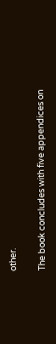other.

The book concludes with five appendices on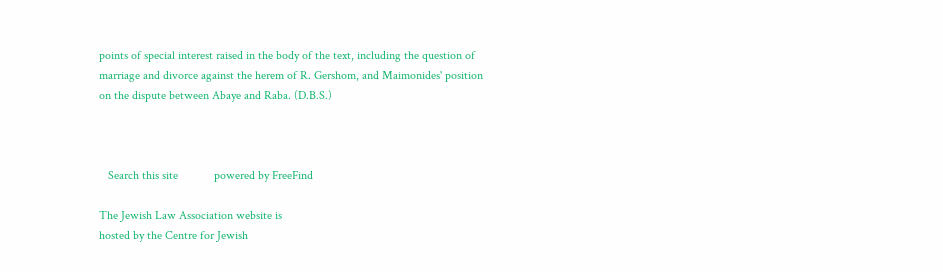points of special interest raised in the body of the text, including the question of marriage and divorce against the herem of R. Gershom, and Maimonides' position on the dispute between Abaye and Raba. (D.B.S.)



   Search this site            powered by FreeFind

The Jewish Law Association website is
hosted by the Centre for Jewish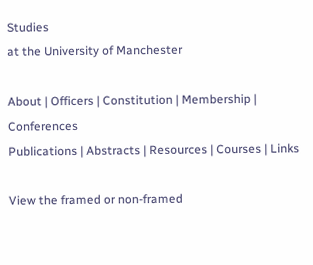Studies
at the University of Manchester

About | Officers | Constitution | Membership | Conferences
Publications | Abstracts | Resources | Courses | Links

View the framed or non-framed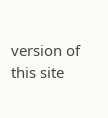version of this site